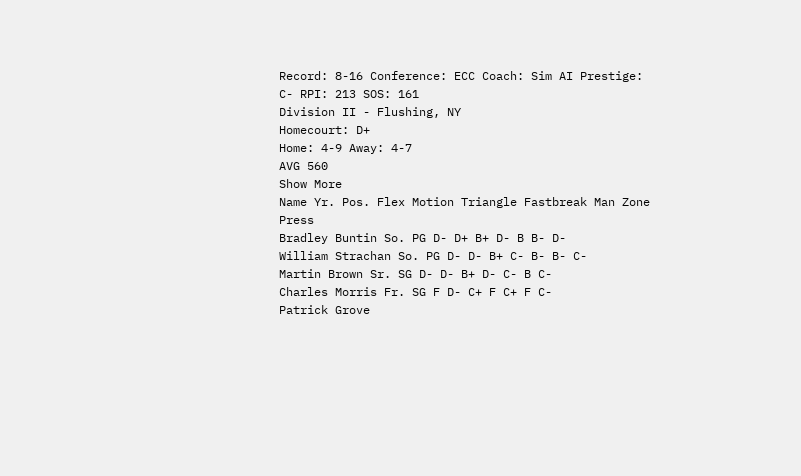Record: 8-16 Conference: ECC Coach: Sim AI Prestige: C- RPI: 213 SOS: 161
Division II - Flushing, NY
Homecourt: D+
Home: 4-9 Away: 4-7
AVG 560
Show More
Name Yr. Pos. Flex Motion Triangle Fastbreak Man Zone Press
Bradley Buntin So. PG D- D+ B+ D- B B- D-
William Strachan So. PG D- D- B+ C- B- B- C-
Martin Brown Sr. SG D- D- B+ D- C- B C-
Charles Morris Fr. SG F D- C+ F C+ F C-
Patrick Grove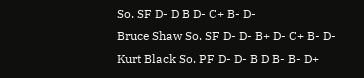So. SF D- D B D- C+ B- D-
Bruce Shaw So. SF D- D- B+ D- C+ B- D-
Kurt Black So. PF D- D- B D B- B- D+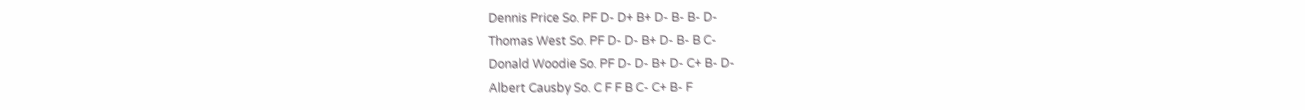Dennis Price So. PF D- D+ B+ D- B- B- D-
Thomas West So. PF D- D- B+ D- B- B C-
Donald Woodie So. PF D- D- B+ D- C+ B- D-
Albert Causby So. C F F B C- C+ B- F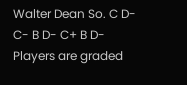Walter Dean So. C D- C- B D- C+ B D-
Players are graded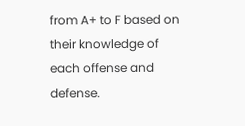from A+ to F based on their knowledge of each offense and defense.